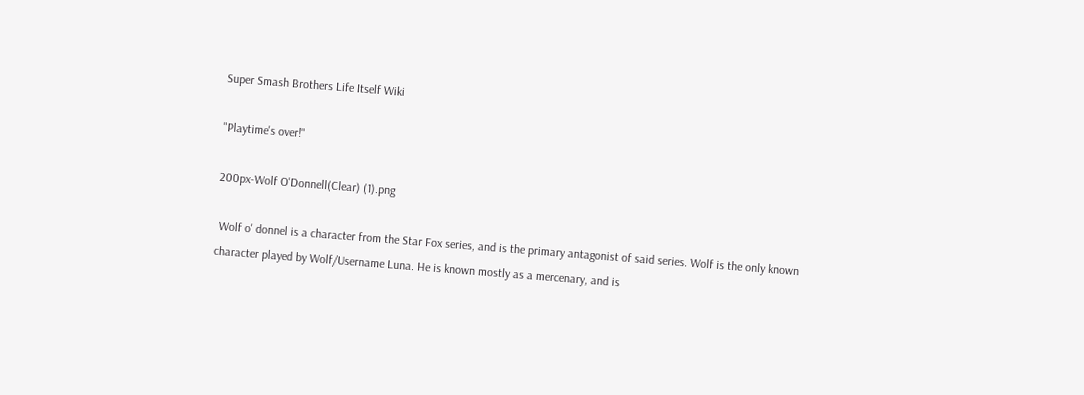Super Smash Brothers Life Itself Wiki

"Playtime's over!"

200px-Wolf O'Donnell(Clear) (1).png

 Wolf o' donnel is a character from the Star Fox series, and is the primary antagonist of said series. Wolf is the only known character played by Wolf/Username Luna. He is known mostly as a mercenary, and is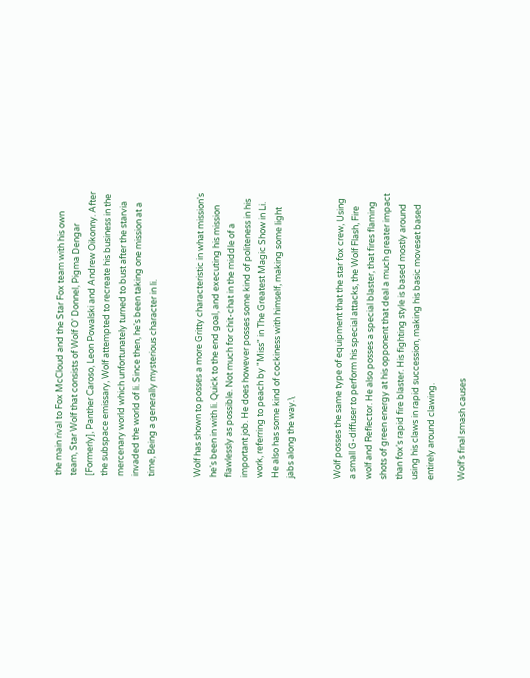the main rival to Fox McCloud and the Star Fox team with his own team, Star Wolf that consists of Wolf O' Donnel, Pigma Dengar [Formerly], Panther Caroso, Leon Powalski and Andrew Oikonny. After the subspace emissary, Wolf attempted to recreate his business in the mercenary world which unfortunately turned to bust after the starvia invaded the world of li. Since then, he's been taking one mission at a time, Being a generally mysterious character in li.


Wolf has shown to posses a more Gritty characteristic in what mission's he's been in with li. Quick to the end goal, and executing his mission flawlessly as possible. Not much for chit-chat in the middle of a important job. He does however posses some kind of politeness in his work, referring to peach by "Miss" in The Greatest Magic Show in Li. He also has some kind of cockiness with himself, making some light jabs along the way.\


Wolf posses the same type of equipment that the star fox crew, Using a small G-diffuser to perform his special attacks, the Wolf Flash, Fire wolf and Reflector. He also posses a special blaster, that fires flaming shots of green energy at his opponent that deal a much greater impact than fox's rapid fire blaster. His fighting style is based mostly around using his claws in rapid succession, making his basic moveset based entirely around clawing.

Wolf's final smash causes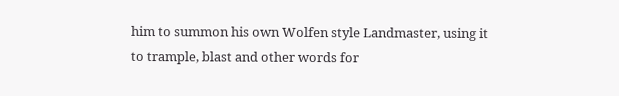him to summon his own Wolfen style Landmaster, using it to trample, blast and other words for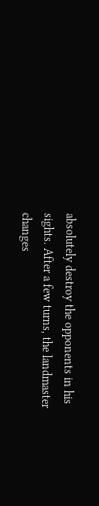absolutely destroy the opponents in his sights. After a few turns, the landmaster changes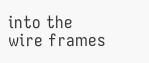into the wire frames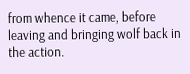from whence it came, before leaving and bringing wolf back in the action.